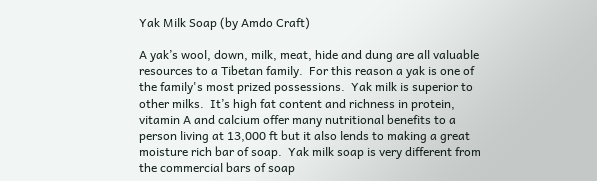Yak Milk Soap (by Amdo Craft)

A yak’s wool, down, milk, meat, hide and dung are all valuable resources to a Tibetan family.  For this reason a yak is one of the family's most prized possessions.  Yak milk is superior to other milks.  It’s high fat content and richness in protein, vitamin A and calcium offer many nutritional benefits to a person living at 13,000 ft but it also lends to making a great moisture rich bar of soap.  Yak milk soap is very different from the commercial bars of soap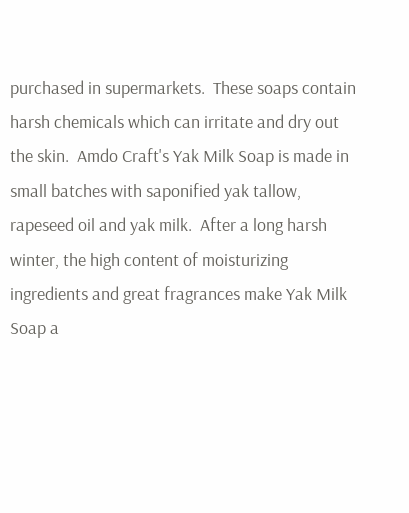purchased in supermarkets.  These soaps contain harsh chemicals which can irritate and dry out the skin.  Amdo Craft's Yak Milk Soap is made in small batches with saponified yak tallow, rapeseed oil and yak milk.  After a long harsh winter, the high content of moisturizing ingredients and great fragrances make Yak Milk Soap a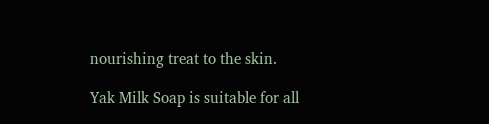nourishing treat to the skin.

Yak Milk Soap is suitable for all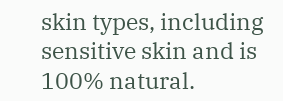skin types, including sensitive skin and is 100% natural.